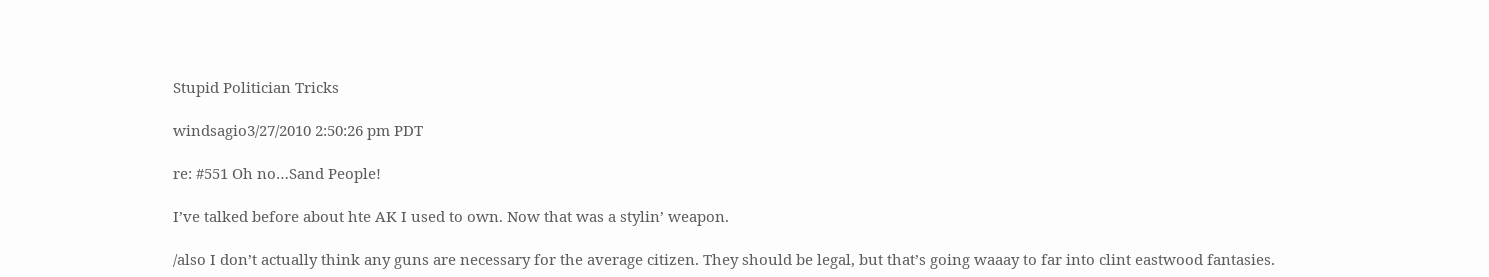Stupid Politician Tricks

windsagio3/27/2010 2:50:26 pm PDT

re: #551 Oh no…Sand People!

I’ve talked before about hte AK I used to own. Now that was a stylin’ weapon.

/also I don’t actually think any guns are necessary for the average citizen. They should be legal, but that’s going waaay to far into clint eastwood fantasies.